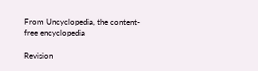From Uncyclopedia, the content-free encyclopedia

Revision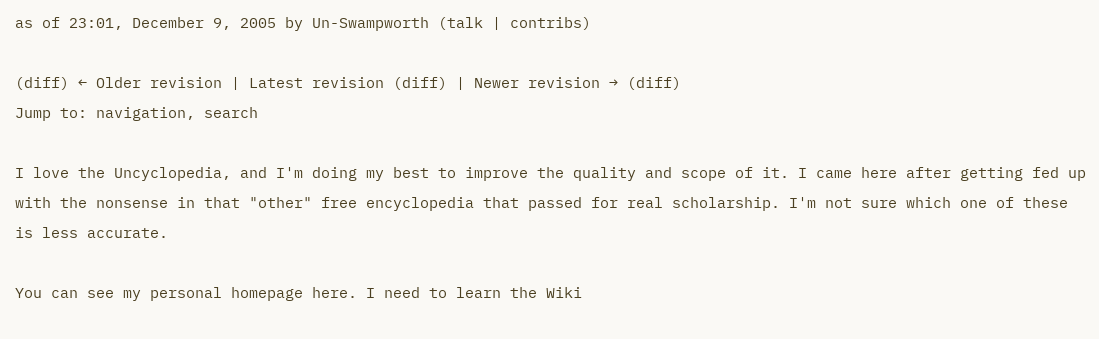as of 23:01, December 9, 2005 by Un-Swampworth (talk | contribs)

(diff) ← Older revision | Latest revision (diff) | Newer revision → (diff)
Jump to: navigation, search

I love the Uncyclopedia, and I'm doing my best to improve the quality and scope of it. I came here after getting fed up with the nonsense in that "other" free encyclopedia that passed for real scholarship. I'm not sure which one of these is less accurate.

You can see my personal homepage here. I need to learn the Wiki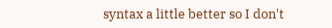syntax a little better so I don't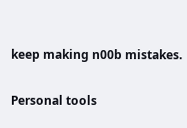keep making n00b mistakes.

Personal tools